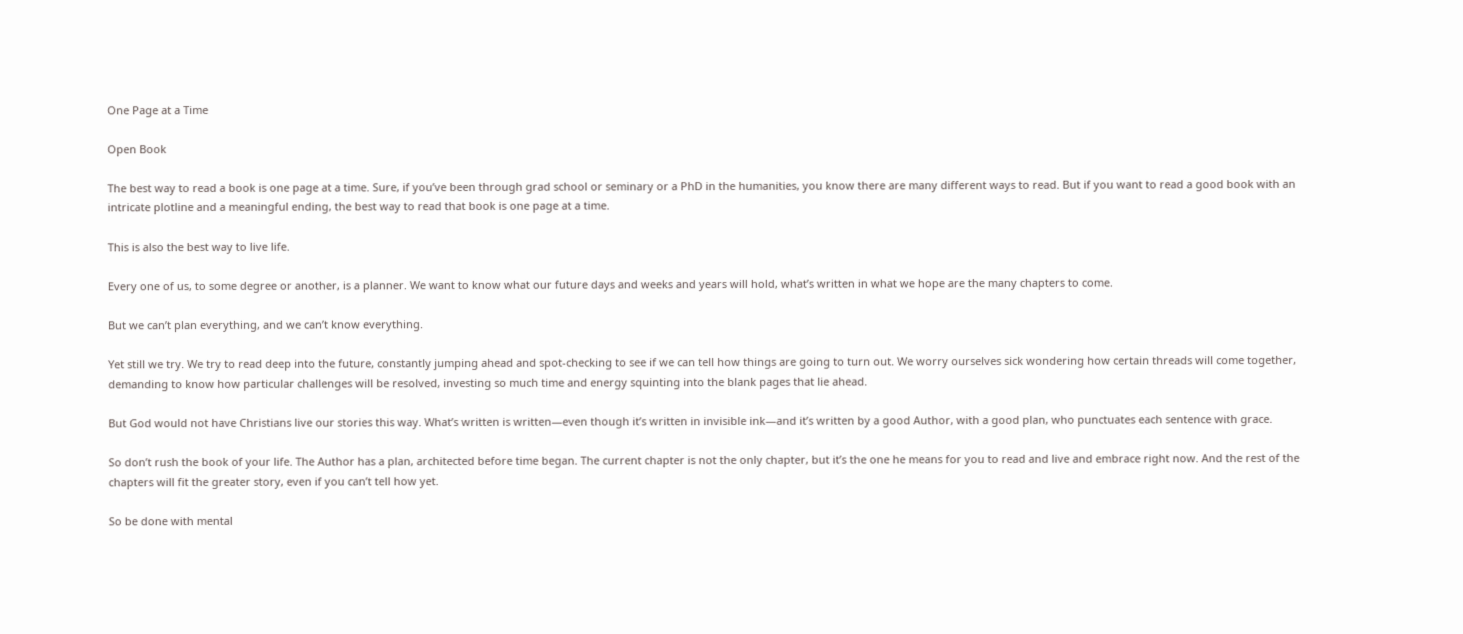One Page at a Time

Open Book

The best way to read a book is one page at a time. Sure, if you’ve been through grad school or seminary or a PhD in the humanities, you know there are many different ways to read. But if you want to read a good book with an intricate plotline and a meaningful ending, the best way to read that book is one page at a time.

This is also the best way to live life.

Every one of us, to some degree or another, is a planner. We want to know what our future days and weeks and years will hold, what’s written in what we hope are the many chapters to come.

But we can’t plan everything, and we can’t know everything.

Yet still we try. We try to read deep into the future, constantly jumping ahead and spot-checking to see if we can tell how things are going to turn out. We worry ourselves sick wondering how certain threads will come together, demanding to know how particular challenges will be resolved, investing so much time and energy squinting into the blank pages that lie ahead.

But God would not have Christians live our stories this way. What’s written is written—even though it’s written in invisible ink—and it’s written by a good Author, with a good plan, who punctuates each sentence with grace.

So don’t rush the book of your life. The Author has a plan, architected before time began. The current chapter is not the only chapter, but it’s the one he means for you to read and live and embrace right now. And the rest of the chapters will fit the greater story, even if you can’t tell how yet.

So be done with mental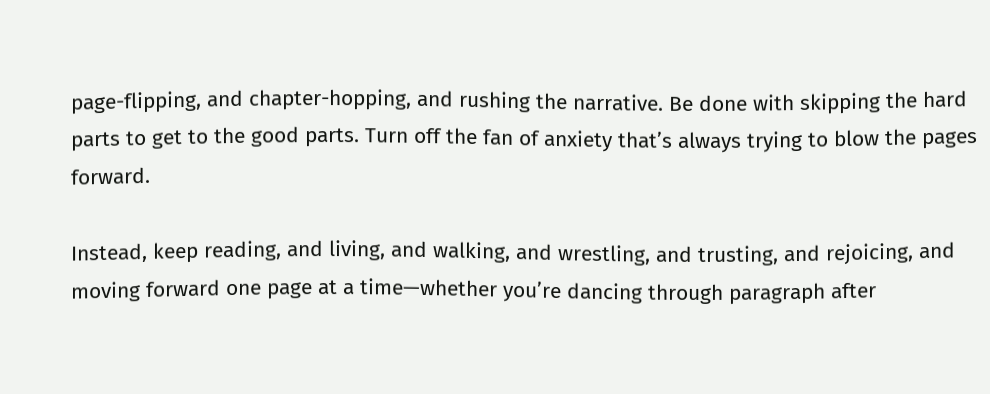page-flipping, and chapter-hopping, and rushing the narrative. Be done with skipping the hard parts to get to the good parts. Turn off the fan of anxiety that’s always trying to blow the pages forward.

Instead, keep reading, and living, and walking, and wrestling, and trusting, and rejoicing, and moving forward one page at a time—whether you’re dancing through paragraph after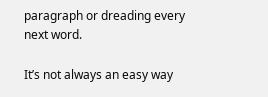paragraph or dreading every next word.

It’s not always an easy way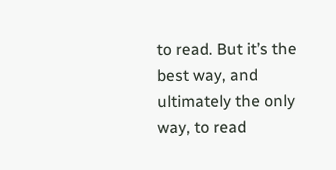to read. But it’s the best way, and ultimately the only way, to read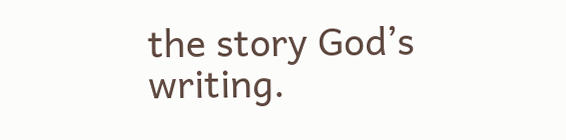the story God’s writing.